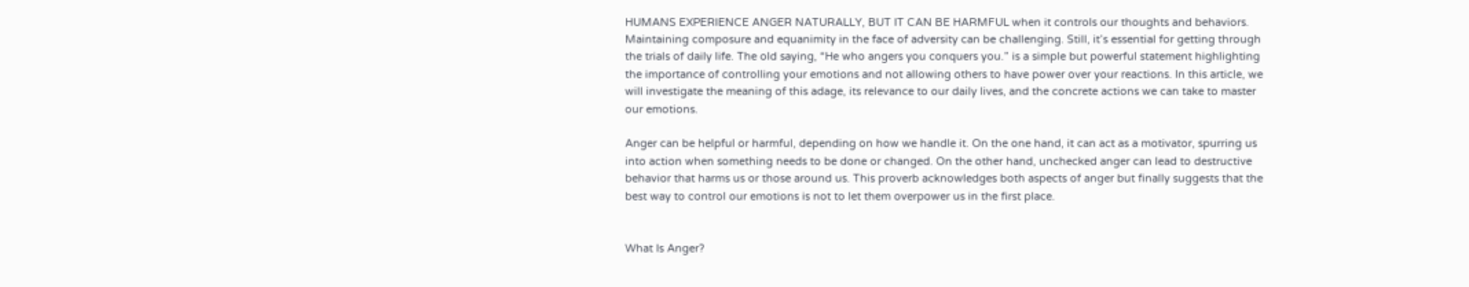HUMANS EXPERIENCE ANGER NATURALLY, BUT IT CAN BE HARMFUL when it controls our thoughts and behaviors. Maintaining composure and equanimity in the face of adversity can be challenging. Still, it’s essential for getting through the trials of daily life. The old saying, “He who angers you conquers you.” is a simple but powerful statement highlighting the importance of controlling your emotions and not allowing others to have power over your reactions. In this article, we will investigate the meaning of this adage, its relevance to our daily lives, and the concrete actions we can take to master our emotions.

Anger can be helpful or harmful, depending on how we handle it. On the one hand, it can act as a motivator, spurring us into action when something needs to be done or changed. On the other hand, unchecked anger can lead to destructive behavior that harms us or those around us. This proverb acknowledges both aspects of anger but finally suggests that the best way to control our emotions is not to let them overpower us in the first place.


What Is Anger?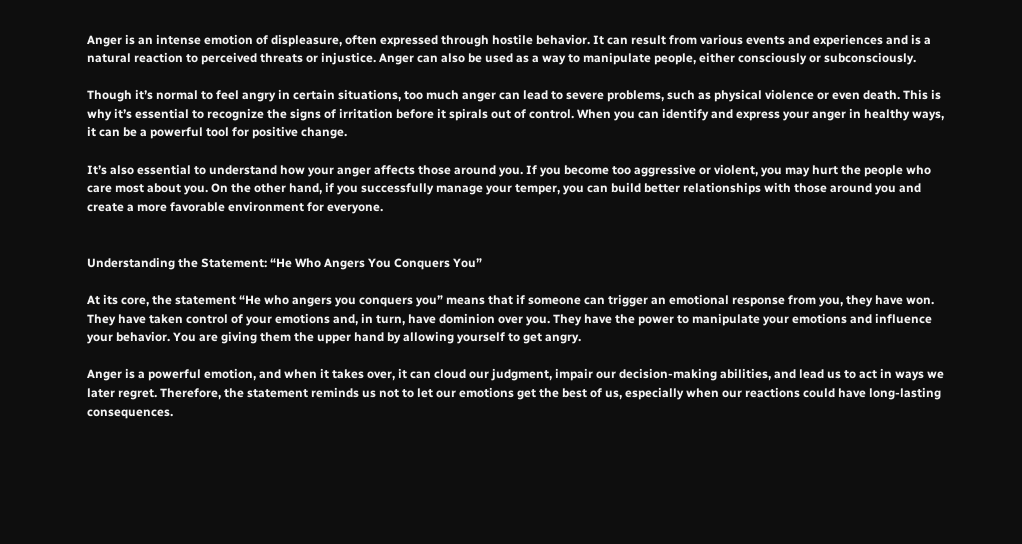Anger is an intense emotion of displeasure, often expressed through hostile behavior. It can result from various events and experiences and is a natural reaction to perceived threats or injustice. Anger can also be used as a way to manipulate people, either consciously or subconsciously.

Though it’s normal to feel angry in certain situations, too much anger can lead to severe problems, such as physical violence or even death. This is why it’s essential to recognize the signs of irritation before it spirals out of control. When you can identify and express your anger in healthy ways, it can be a powerful tool for positive change.

It’s also essential to understand how your anger affects those around you. If you become too aggressive or violent, you may hurt the people who care most about you. On the other hand, if you successfully manage your temper, you can build better relationships with those around you and create a more favorable environment for everyone.


Understanding the Statement: “He Who Angers You Conquers You”

At its core, the statement “He who angers you conquers you” means that if someone can trigger an emotional response from you, they have won. They have taken control of your emotions and, in turn, have dominion over you. They have the power to manipulate your emotions and influence your behavior. You are giving them the upper hand by allowing yourself to get angry.

Anger is a powerful emotion, and when it takes over, it can cloud our judgment, impair our decision-making abilities, and lead us to act in ways we later regret. Therefore, the statement reminds us not to let our emotions get the best of us, especially when our reactions could have long-lasting consequences.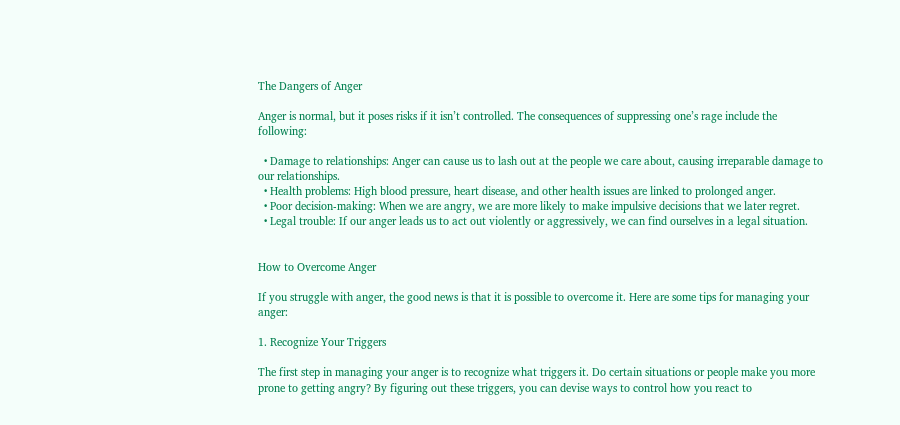The Dangers of Anger

Anger is normal, but it poses risks if it isn’t controlled. The consequences of suppressing one’s rage include the following:

  • Damage to relationships: Anger can cause us to lash out at the people we care about, causing irreparable damage to our relationships.
  • Health problems: High blood pressure, heart disease, and other health issues are linked to prolonged anger.
  • Poor decision-making: When we are angry, we are more likely to make impulsive decisions that we later regret.
  • Legal trouble: If our anger leads us to act out violently or aggressively, we can find ourselves in a legal situation.


How to Overcome Anger

If you struggle with anger, the good news is that it is possible to overcome it. Here are some tips for managing your anger:

1. Recognize Your Triggers

The first step in managing your anger is to recognize what triggers it. Do certain situations or people make you more prone to getting angry? By figuring out these triggers, you can devise ways to control how you react to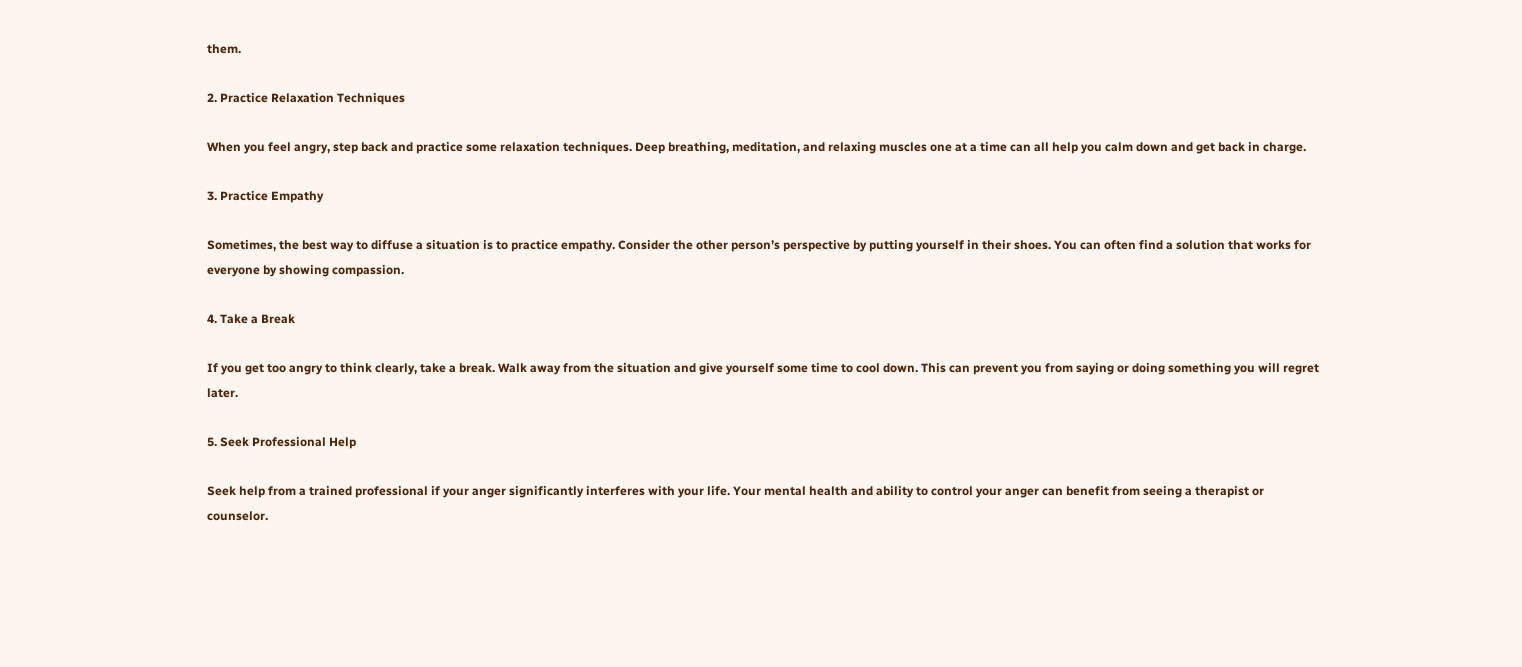them.

2. Practice Relaxation Techniques

When you feel angry, step back and practice some relaxation techniques. Deep breathing, meditation, and relaxing muscles one at a time can all help you calm down and get back in charge.

3. Practice Empathy

Sometimes, the best way to diffuse a situation is to practice empathy. Consider the other person’s perspective by putting yourself in their shoes. You can often find a solution that works for everyone by showing compassion.

4. Take a Break

If you get too angry to think clearly, take a break. Walk away from the situation and give yourself some time to cool down. This can prevent you from saying or doing something you will regret later.

5. Seek Professional Help

Seek help from a trained professional if your anger significantly interferes with your life. Your mental health and ability to control your anger can benefit from seeing a therapist or counselor.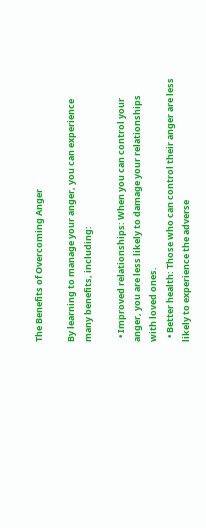The Benefits of Overcoming Anger

By learning to manage your anger, you can experience many benefits, including:

  • Improved relationships: When you can control your anger, you are less likely to damage your relationships with loved ones.
  • Better health: Those who can control their anger are less likely to experience the adverse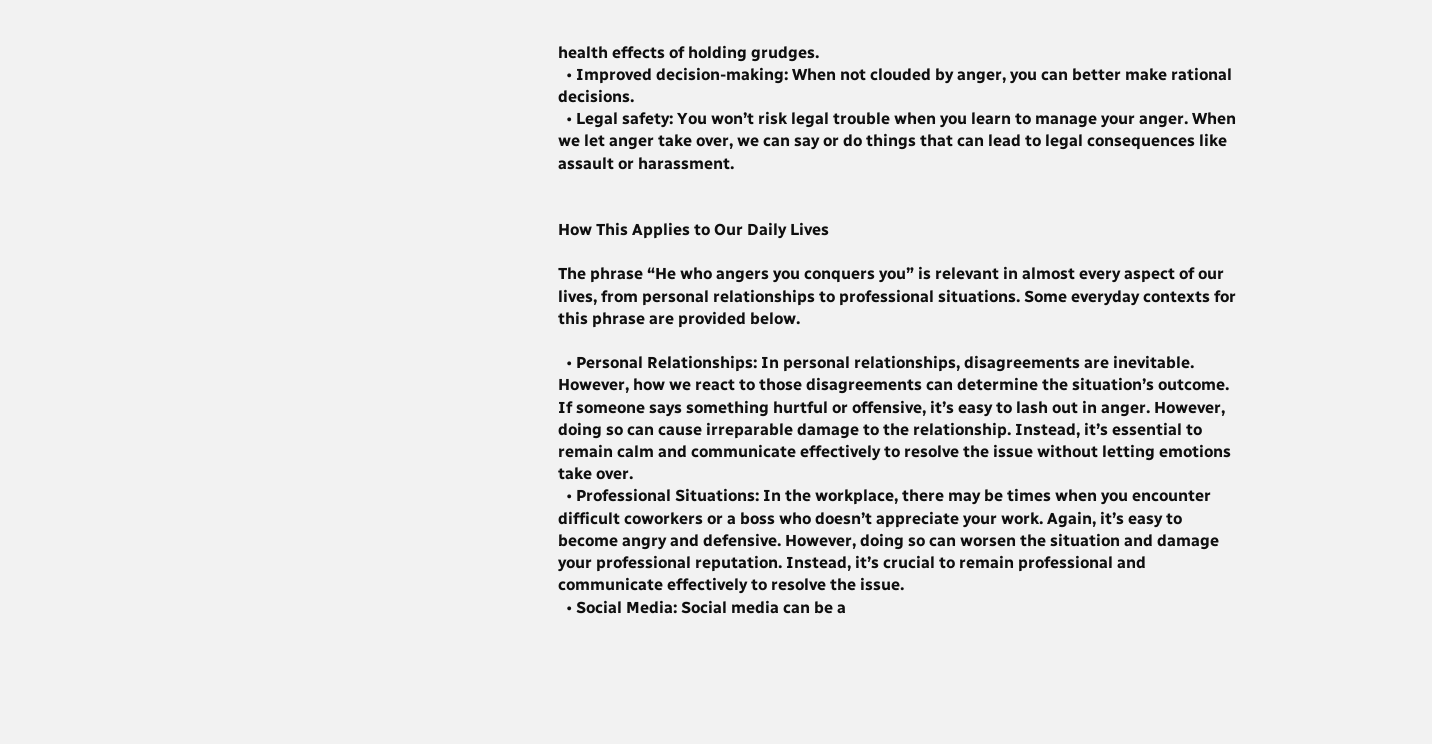health effects of holding grudges.
  • Improved decision-making: When not clouded by anger, you can better make rational decisions.
  • Legal safety: You won’t risk legal trouble when you learn to manage your anger. When we let anger take over, we can say or do things that can lead to legal consequences like assault or harassment.


How This Applies to Our Daily Lives

The phrase “He who angers you conquers you” is relevant in almost every aspect of our lives, from personal relationships to professional situations. Some everyday contexts for this phrase are provided below.

  • Personal Relationships: In personal relationships, disagreements are inevitable. However, how we react to those disagreements can determine the situation’s outcome. If someone says something hurtful or offensive, it’s easy to lash out in anger. However, doing so can cause irreparable damage to the relationship. Instead, it’s essential to remain calm and communicate effectively to resolve the issue without letting emotions take over.
  • Professional Situations: In the workplace, there may be times when you encounter difficult coworkers or a boss who doesn’t appreciate your work. Again, it’s easy to become angry and defensive. However, doing so can worsen the situation and damage your professional reputation. Instead, it’s crucial to remain professional and communicate effectively to resolve the issue.
  • Social Media: Social media can be a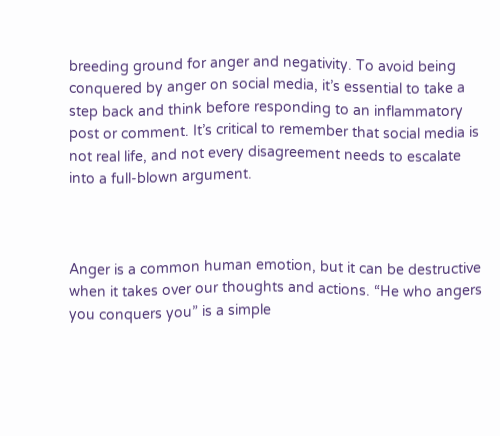breeding ground for anger and negativity. To avoid being conquered by anger on social media, it’s essential to take a step back and think before responding to an inflammatory post or comment. It’s critical to remember that social media is not real life, and not every disagreement needs to escalate into a full-blown argument.



Anger is a common human emotion, but it can be destructive when it takes over our thoughts and actions. “He who angers you conquers you” is a simple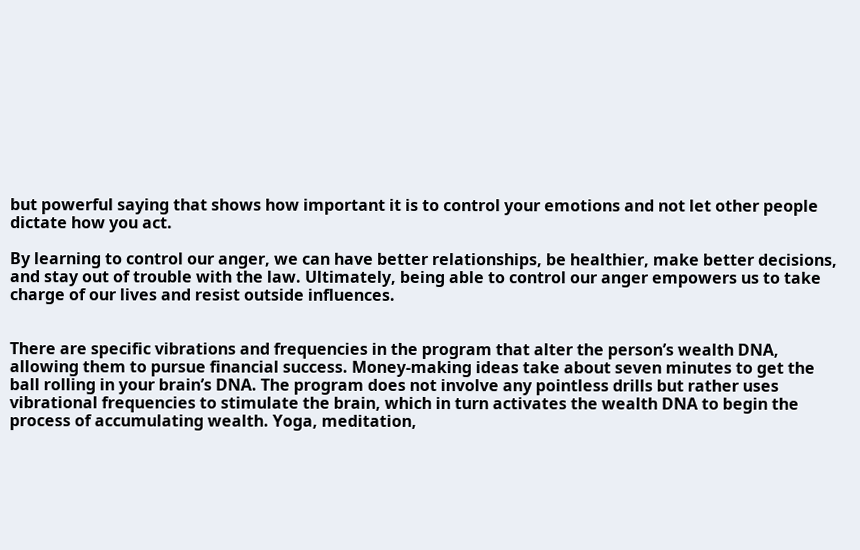but powerful saying that shows how important it is to control your emotions and not let other people dictate how you act.

By learning to control our anger, we can have better relationships, be healthier, make better decisions, and stay out of trouble with the law. Ultimately, being able to control our anger empowers us to take charge of our lives and resist outside influences.


There are specific vibrations and frequencies in the program that alter the person’s wealth DNA, allowing them to pursue financial success. Money-making ideas take about seven minutes to get the ball rolling in your brain’s DNA. The program does not involve any pointless drills but rather uses vibrational frequencies to stimulate the brain, which in turn activates the wealth DNA to begin the process of accumulating wealth. Yoga, meditation,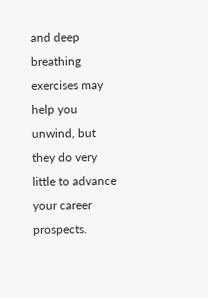and deep breathing exercises may help you unwind, but they do very little to advance your career prospects.